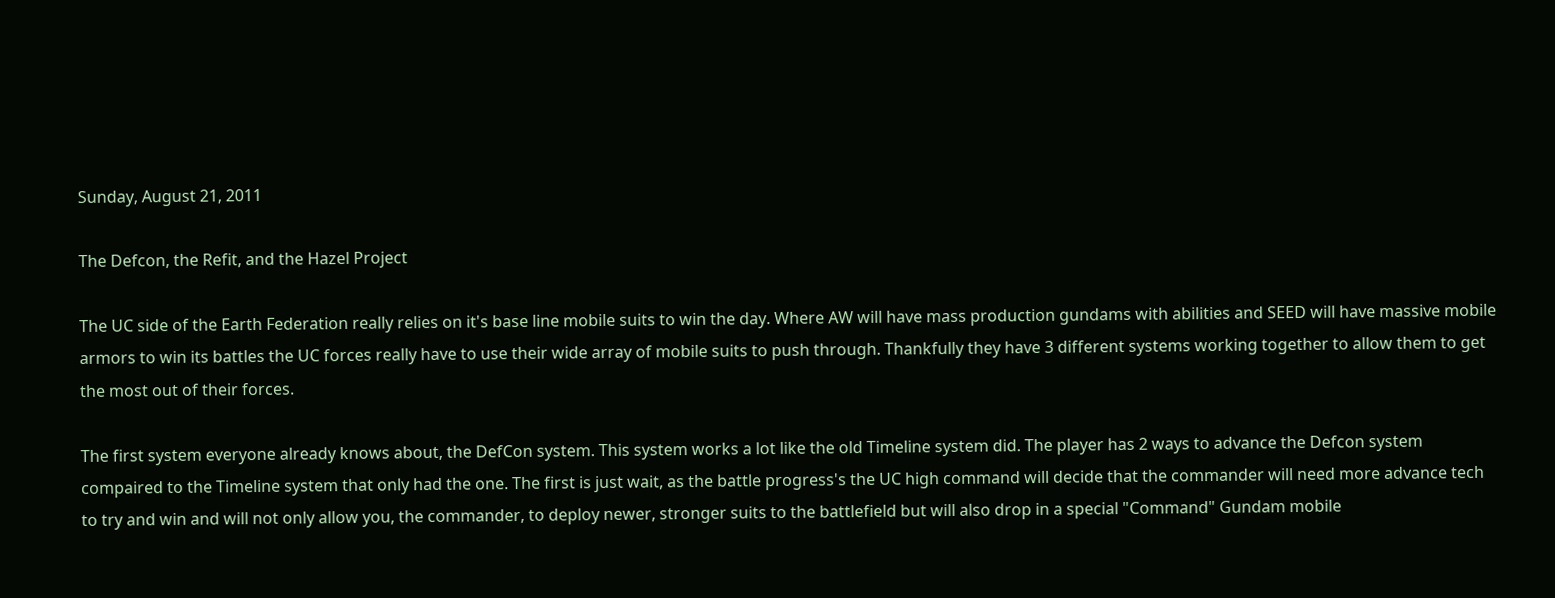Sunday, August 21, 2011

The Defcon, the Refit, and the Hazel Project

The UC side of the Earth Federation really relies on it's base line mobile suits to win the day. Where AW will have mass production gundams with abilities and SEED will have massive mobile armors to win its battles the UC forces really have to use their wide array of mobile suits to push through. Thankfully they have 3 different systems working together to allow them to get the most out of their forces.

The first system everyone already knows about, the DefCon system. This system works a lot like the old Timeline system did. The player has 2 ways to advance the Defcon system compaired to the Timeline system that only had the one. The first is just wait, as the battle progress's the UC high command will decide that the commander will need more advance tech to try and win and will not only allow you, the commander, to deploy newer, stronger suits to the battlefield but will also drop in a special "Command" Gundam mobile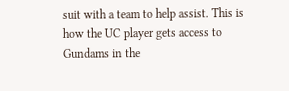suit with a team to help assist. This is how the UC player gets access to Gundams in the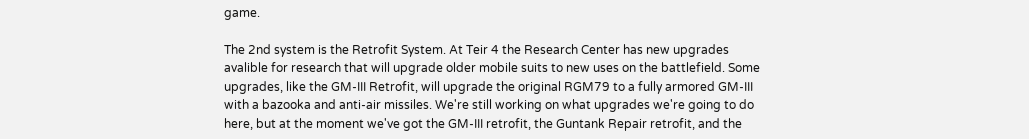game.

The 2nd system is the Retrofit System. At Teir 4 the Research Center has new upgrades avalible for research that will upgrade older mobile suits to new uses on the battlefield. Some upgrades, like the GM-III Retrofit, will upgrade the original RGM79 to a fully armored GM-III with a bazooka and anti-air missiles. We're still working on what upgrades we're going to do here, but at the moment we've got the GM-III retrofit, the Guntank Repair retrofit, and the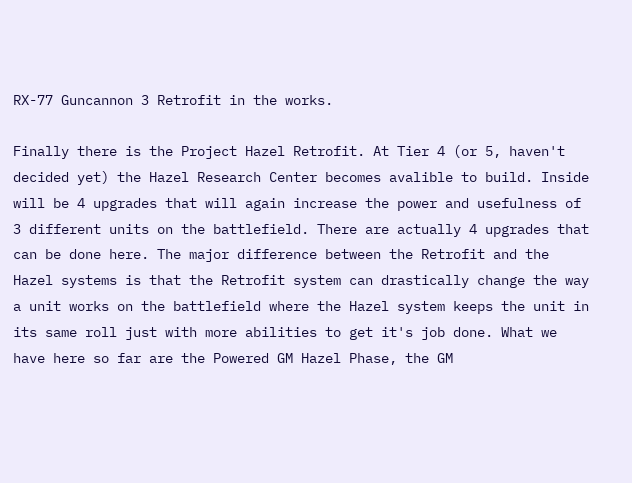RX-77 Guncannon 3 Retrofit in the works.

Finally there is the Project Hazel Retrofit. At Tier 4 (or 5, haven't decided yet) the Hazel Research Center becomes avalible to build. Inside will be 4 upgrades that will again increase the power and usefulness of 3 different units on the battlefield. There are actually 4 upgrades that can be done here. The major difference between the Retrofit and the Hazel systems is that the Retrofit system can drastically change the way a unit works on the battlefield where the Hazel system keeps the unit in its same roll just with more abilities to get it's job done. What we have here so far are the Powered GM Hazel Phase, the GM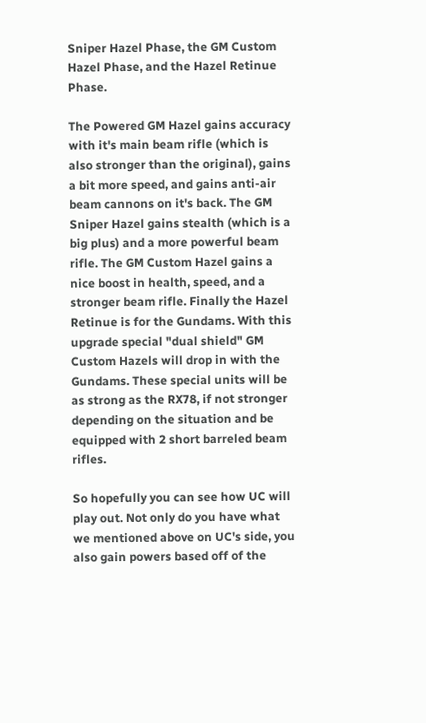Sniper Hazel Phase, the GM Custom Hazel Phase, and the Hazel Retinue Phase.

The Powered GM Hazel gains accuracy with it's main beam rifle (which is also stronger than the original), gains a bit more speed, and gains anti-air beam cannons on it's back. The GM Sniper Hazel gains stealth (which is a big plus) and a more powerful beam rifle. The GM Custom Hazel gains a nice boost in health, speed, and a stronger beam rifle. Finally the Hazel Retinue is for the Gundams. With this upgrade special "dual shield" GM Custom Hazels will drop in with the Gundams. These special units will be as strong as the RX78, if not stronger depending on the situation and be equipped with 2 short barreled beam rifles.

So hopefully you can see how UC will play out. Not only do you have what we mentioned above on UC's side, you also gain powers based off of the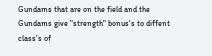Gundams that are on the field and the Gundams give "strength" bonus's to diffent class's of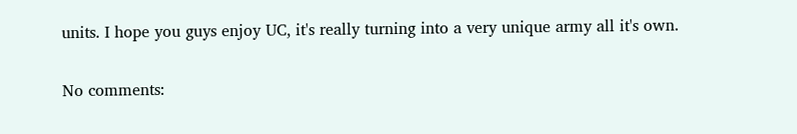units. I hope you guys enjoy UC, it's really turning into a very unique army all it's own.

No comments: